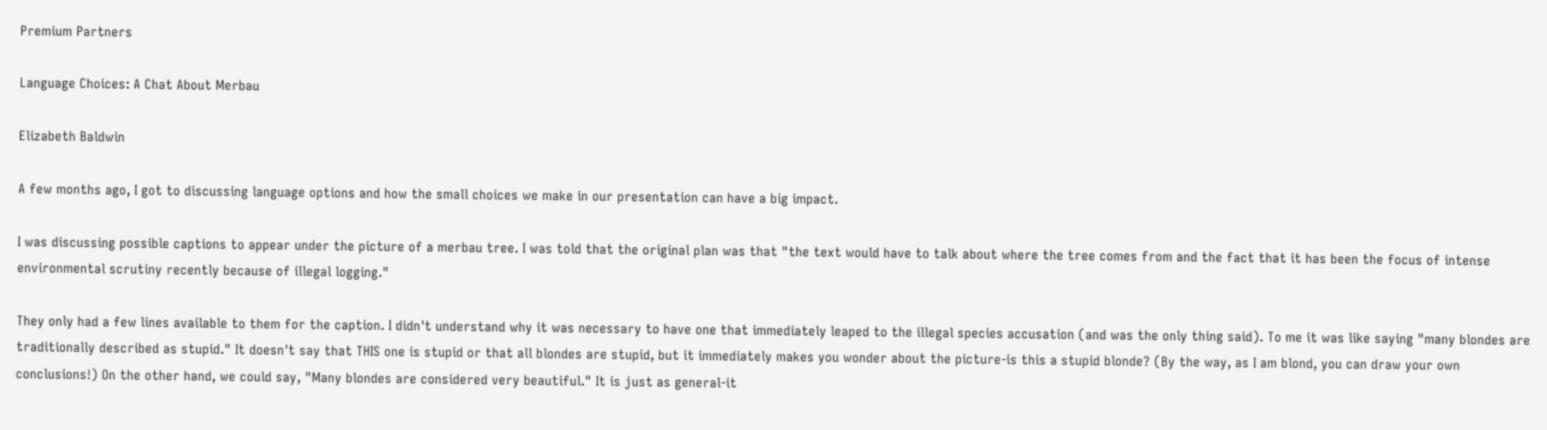Premium Partners

Language Choices: A Chat About Merbau

Elizabeth Baldwin

A few months ago, I got to discussing language options and how the small choices we make in our presentation can have a big impact.

I was discussing possible captions to appear under the picture of a merbau tree. I was told that the original plan was that "the text would have to talk about where the tree comes from and the fact that it has been the focus of intense environmental scrutiny recently because of illegal logging."

They only had a few lines available to them for the caption. I didn't understand why it was necessary to have one that immediately leaped to the illegal species accusation (and was the only thing said). To me it was like saying "many blondes are traditionally described as stupid." It doesn't say that THIS one is stupid or that all blondes are stupid, but it immediately makes you wonder about the picture-is this a stupid blonde? (By the way, as I am blond, you can draw your own conclusions!) On the other hand, we could say, "Many blondes are considered very beautiful." It is just as general-it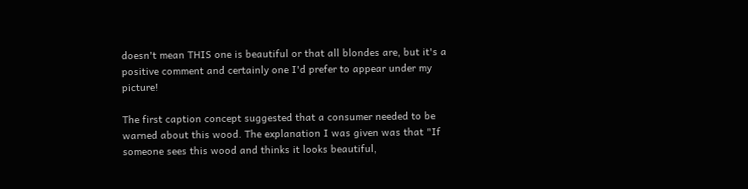doesn't mean THIS one is beautiful or that all blondes are, but it's a positive comment and certainly one I'd prefer to appear under my picture!

The first caption concept suggested that a consumer needed to be warned about this wood. The explanation I was given was that "If someone sees this wood and thinks it looks beautiful,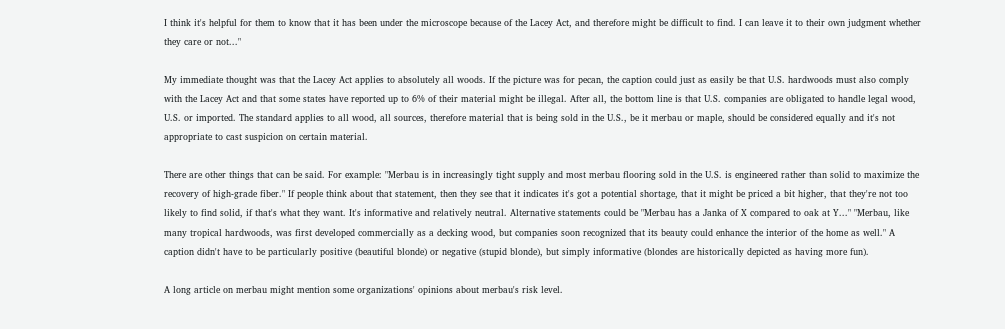I think it's helpful for them to know that it has been under the microscope because of the Lacey Act, and therefore might be difficult to find. I can leave it to their own judgment whether they care or not..."

My immediate thought was that the Lacey Act applies to absolutely all woods. If the picture was for pecan, the caption could just as easily be that U.S. hardwoods must also comply with the Lacey Act and that some states have reported up to 6% of their material might be illegal. After all, the bottom line is that U.S. companies are obligated to handle legal wood, U.S. or imported. The standard applies to all wood, all sources, therefore material that is being sold in the U.S., be it merbau or maple, should be considered equally and it's not appropriate to cast suspicion on certain material.

There are other things that can be said. For example: "Merbau is in increasingly tight supply and most merbau flooring sold in the U.S. is engineered rather than solid to maximize the recovery of high-grade fiber." If people think about that statement, then they see that it indicates it's got a potential shortage, that it might be priced a bit higher, that they're not too likely to find solid, if that's what they want. It's informative and relatively neutral. Alternative statements could be "Merbau has a Janka of X compared to oak at Y..." "Merbau, like many tropical hardwoods, was first developed commercially as a decking wood, but companies soon recognized that its beauty could enhance the interior of the home as well." A caption didn't have to be particularly positive (beautiful blonde) or negative (stupid blonde), but simply informative (blondes are historically depicted as having more fun).

A long article on merbau might mention some organizations' opinions about merbau's risk level.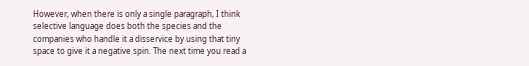However, when there is only a single paragraph, I think selective language does both the species and the companies who handle it a disservice by using that tiny space to give it a negative spin. The next time you read a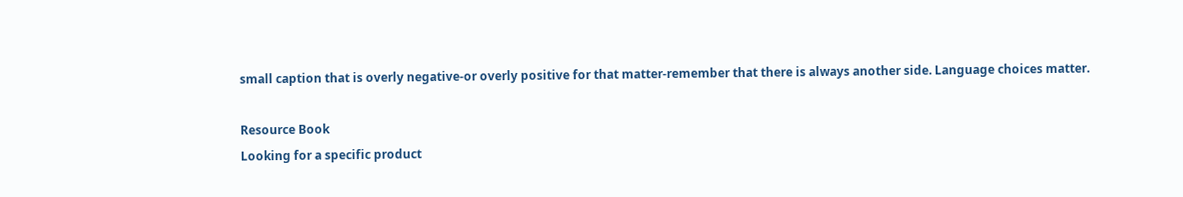small caption that is overly negative-or overly positive for that matter-remember that there is always another side. Language choices matter.

Resource Book
Looking for a specific product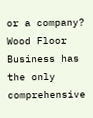or a company? Wood Floor Business has the only comprehensive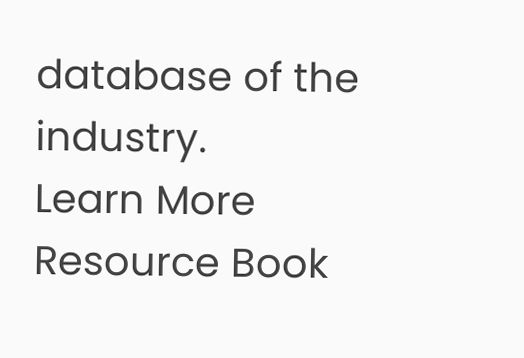database of the industry.
Learn More
Resource Book